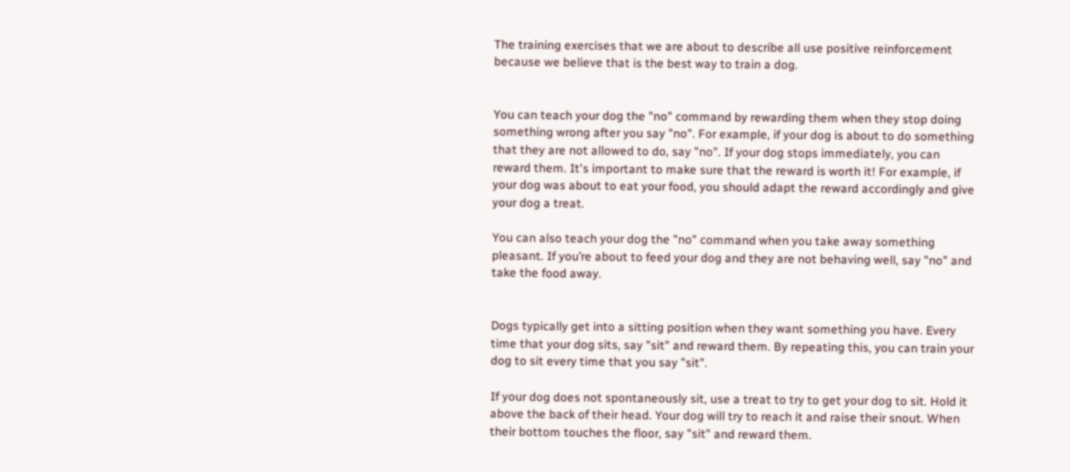The training exercises that we are about to describe all use positive reinforcement because we believe that is the best way to train a dog.


You can teach your dog the "no" command by rewarding them when they stop doing something wrong after you say "no". For example, if your dog is about to do something that they are not allowed to do, say "no". If your dog stops immediately, you can reward them. It's important to make sure that the reward is worth it! For example, if your dog was about to eat your food, you should adapt the reward accordingly and give your dog a treat.

You can also teach your dog the "no" command when you take away something pleasant. If you’re about to feed your dog and they are not behaving well, say "no" and take the food away.


Dogs typically get into a sitting position when they want something you have. Every time that your dog sits, say "sit" and reward them. By repeating this, you can train your dog to sit every time that you say "sit".

If your dog does not spontaneously sit, use a treat to try to get your dog to sit. Hold it above the back of their head. Your dog will try to reach it and raise their snout. When their bottom touches the floor, say "sit" and reward them.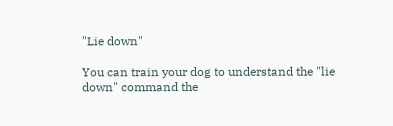"Lie down"

You can train your dog to understand the "lie down" command the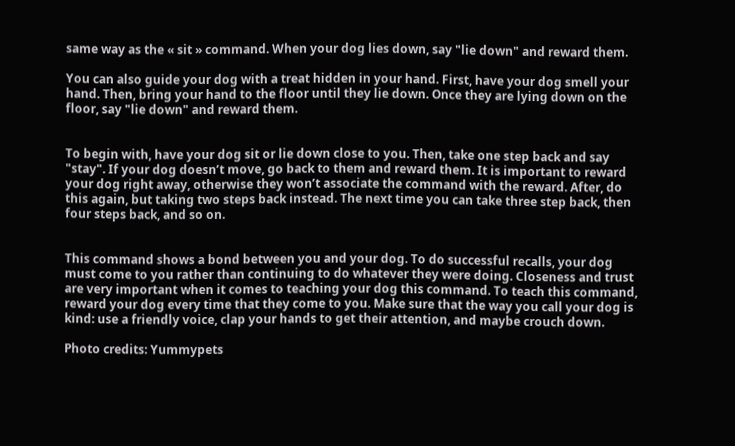same way as the « sit » command. When your dog lies down, say "lie down" and reward them.

You can also guide your dog with a treat hidden in your hand. First, have your dog smell your hand. Then, bring your hand to the floor until they lie down. Once they are lying down on the floor, say "lie down" and reward them.


To begin with, have your dog sit or lie down close to you. Then, take one step back and say "stay". If your dog doesn’t move, go back to them and reward them. It is important to reward your dog right away, otherwise they won’t associate the command with the reward. After, do this again, but taking two steps back instead. The next time you can take three step back, then four steps back, and so on.


This command shows a bond between you and your dog. To do successful recalls, your dog must come to you rather than continuing to do whatever they were doing. Closeness and trust are very important when it comes to teaching your dog this command. To teach this command, reward your dog every time that they come to you. Make sure that the way you call your dog is kind: use a friendly voice, clap your hands to get their attention, and maybe crouch down.

Photo credits: Yummypets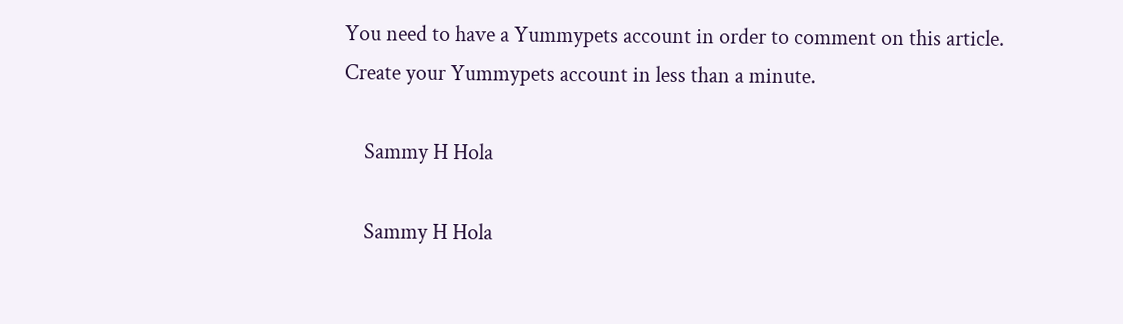You need to have a Yummypets account in order to comment on this article.
Create your Yummypets account in less than a minute.

    Sammy H Hola

    Sammy H Hola